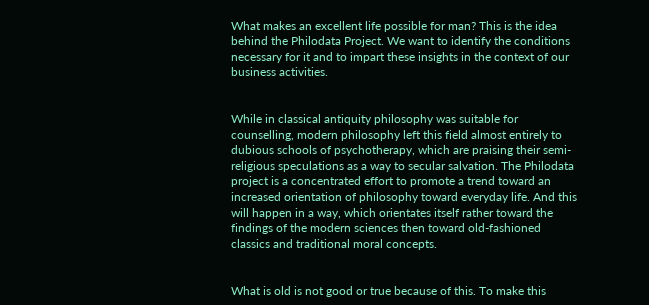What makes an excellent life possible for man? This is the idea behind the Philodata Project. We want to identify the conditions necessary for it and to impart these insights in the context of our business activities.


While in classical antiquity philosophy was suitable for counselling, modern philosophy left this field almost entirely to dubious schools of psychotherapy, which are praising their semi-religious speculations as a way to secular salvation. The Philodata project is a concentrated effort to promote a trend toward an increased orientation of philosophy toward everyday life. And this will happen in a way, which orientates itself rather toward the findings of the modern sciences then toward old-fashioned classics and traditional moral concepts.


What is old is not good or true because of this. To make this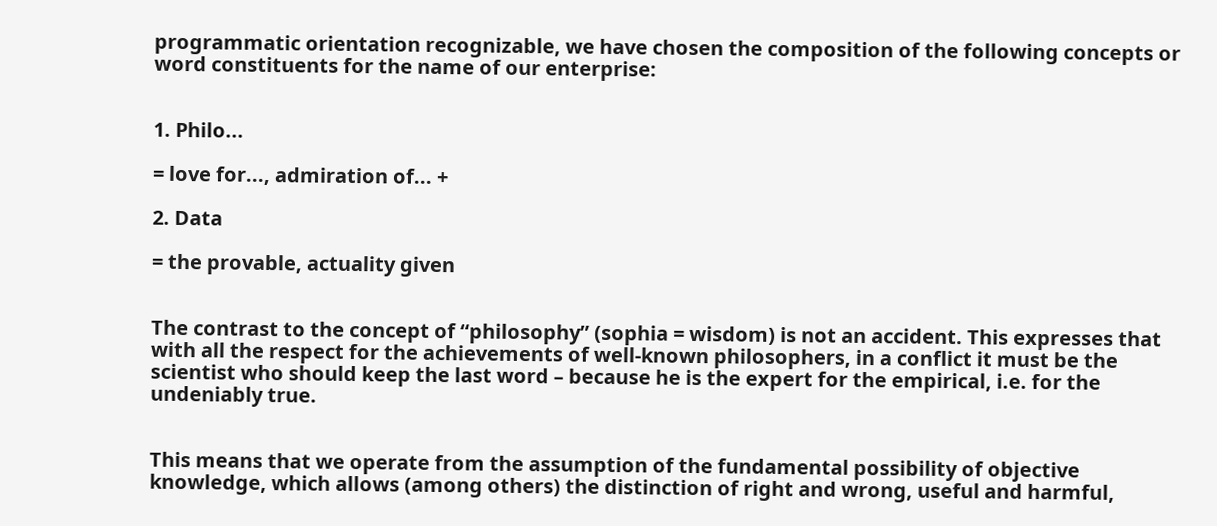programmatic orientation recognizable, we have chosen the composition of the following concepts or word constituents for the name of our enterprise:


1. Philo...

= love for..., admiration of... +

2. Data

= the provable, actuality given


The contrast to the concept of “philosophy” (sophia = wisdom) is not an accident. This expresses that with all the respect for the achievements of well-known philosophers, in a conflict it must be the scientist who should keep the last word – because he is the expert for the empirical, i.e. for the undeniably true.


This means that we operate from the assumption of the fundamental possibility of objective knowledge, which allows (among others) the distinction of right and wrong, useful and harmful,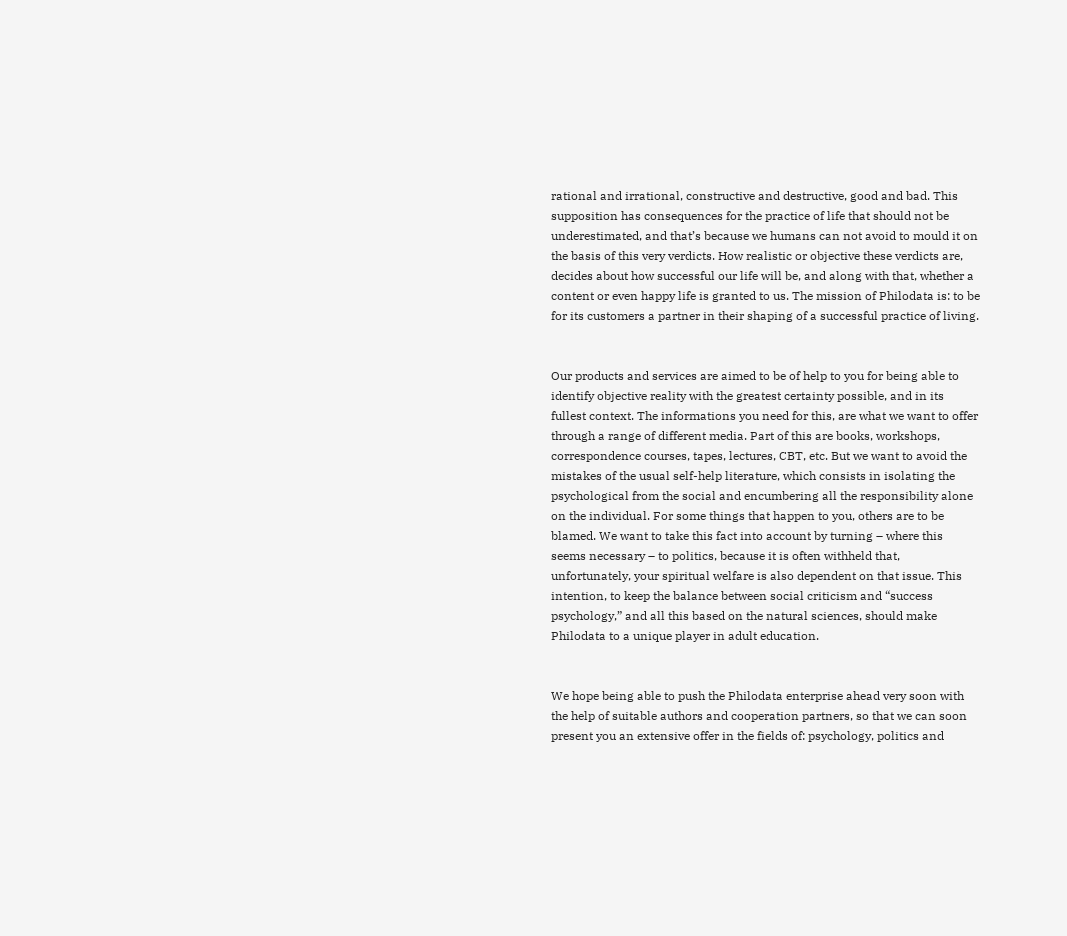rational and irrational, constructive and destructive, good and bad. This supposition has consequences for the practice of life that should not be underestimated, and that’s because we humans can not avoid to mould it on the basis of this very verdicts. How realistic or objective these verdicts are, decides about how successful our life will be, and along with that, whether a content or even happy life is granted to us. The mission of Philodata is: to be for its customers a partner in their shaping of a successful practice of living.


Our products and services are aimed to be of help to you for being able to identify objective reality with the greatest certainty possible, and in its fullest context. The informations you need for this, are what we want to offer through a range of different media. Part of this are books, workshops, correspondence courses, tapes, lectures, CBT, etc. But we want to avoid the mistakes of the usual self-help literature, which consists in isolating the psychological from the social and encumbering all the responsibility alone on the individual. For some things that happen to you, others are to be blamed. We want to take this fact into account by turning – where this seems necessary – to politics, because it is often withheld that, unfortunately, your spiritual welfare is also dependent on that issue. This intention, to keep the balance between social criticism and “success psychology,” and all this based on the natural sciences, should make Philodata to a unique player in adult education.


We hope being able to push the Philodata enterprise ahead very soon with the help of suitable authors and cooperation partners, so that we can soon present you an extensive offer in the fields of: psychology, politics and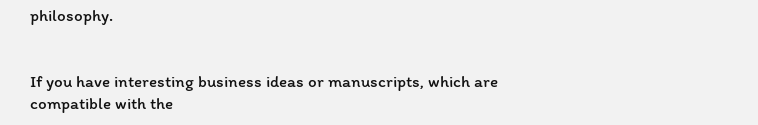philosophy.


If you have interesting business ideas or manuscripts, which are compatible with the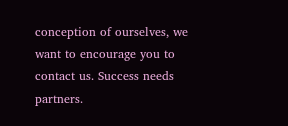conception of ourselves, we want to encourage you to contact us. Success needs partners.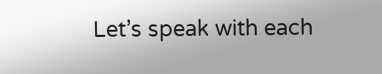Let’s speak with each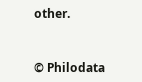other.


© Philodata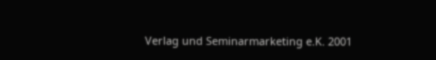Verlag und Seminarmarketing e.K. 2001